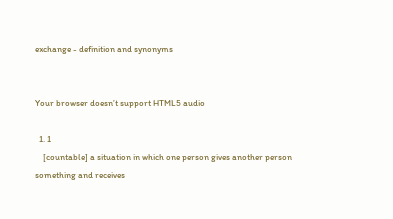exchange - definition and synonyms


Your browser doesn’t support HTML5 audio

  1. 1
    [countable] a situation in which one person gives another person something and receives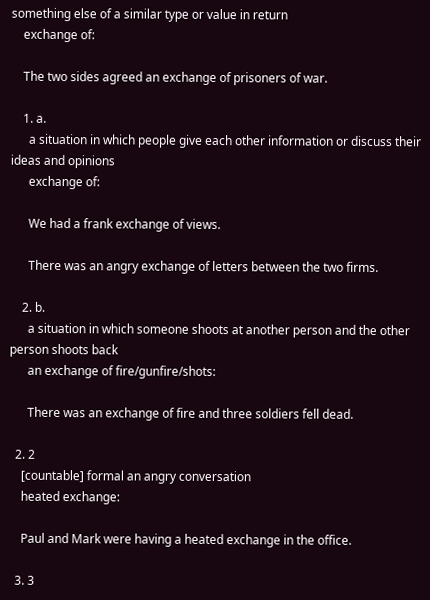something else of a similar type or value in return
    exchange of:

    The two sides agreed an exchange of prisoners of war.

    1. a.
      a situation in which people give each other information or discuss their ideas and opinions
      exchange of:

      We had a frank exchange of views.

      There was an angry exchange of letters between the two firms.

    2. b.
      a situation in which someone shoots at another person and the other person shoots back
      an exchange of fire/gunfire/shots:

      There was an exchange of fire and three soldiers fell dead.

  2. 2
    [countable] formal an angry conversation
    heated exchange:

    Paul and Mark were having a heated exchange in the office.

  3. 3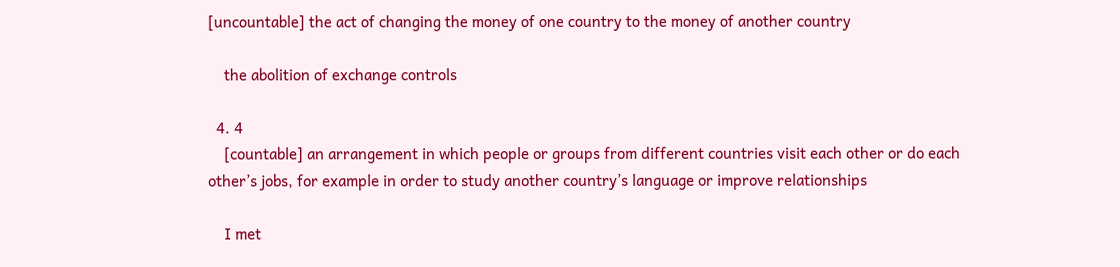[uncountable] the act of changing the money of one country to the money of another country

    the abolition of exchange controls

  4. 4
    [countable] an arrangement in which people or groups from different countries visit each other or do each other’s jobs, for example in order to study another country’s language or improve relationships

    I met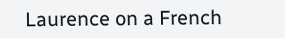Laurence on a French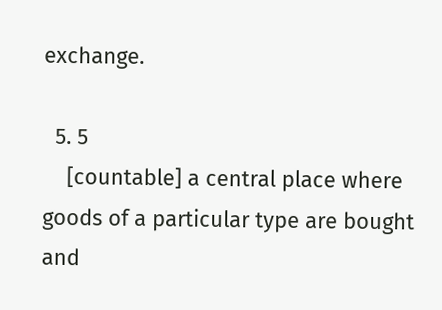exchange.

  5. 5
    [countable] a central place where goods of a particular type are bought and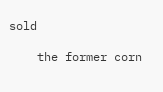sold

    the former corn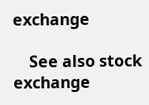exchange

    See also stock exchange